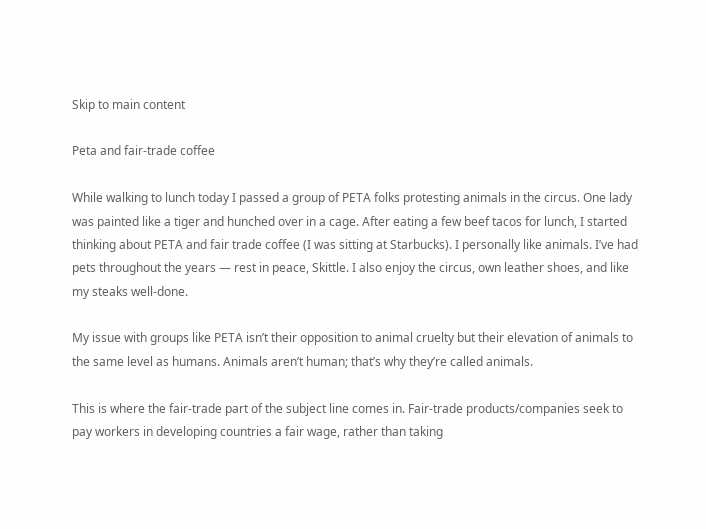Skip to main content

Peta and fair-trade coffee

While walking to lunch today I passed a group of PETA folks protesting animals in the circus. One lady was painted like a tiger and hunched over in a cage. After eating a few beef tacos for lunch, I started thinking about PETA and fair trade coffee (I was sitting at Starbucks). I personally like animals. I’ve had pets throughout the years — rest in peace, Skittle. I also enjoy the circus, own leather shoes, and like my steaks well-done.

My issue with groups like PETA isn’t their opposition to animal cruelty but their elevation of animals to the same level as humans. Animals aren’t human; that’s why they’re called animals.

This is where the fair-trade part of the subject line comes in. Fair-trade products/companies seek to pay workers in developing countries a fair wage, rather than taking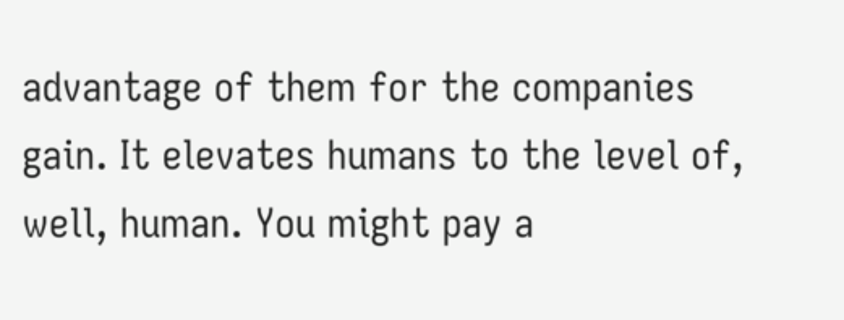advantage of them for the companies gain. It elevates humans to the level of, well, human. You might pay a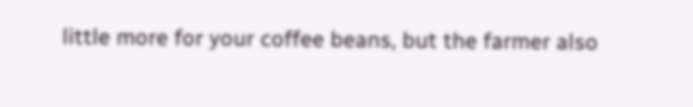little more for your coffee beans, but the farmer also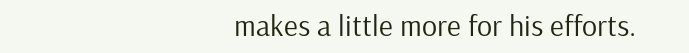makes a little more for his efforts.